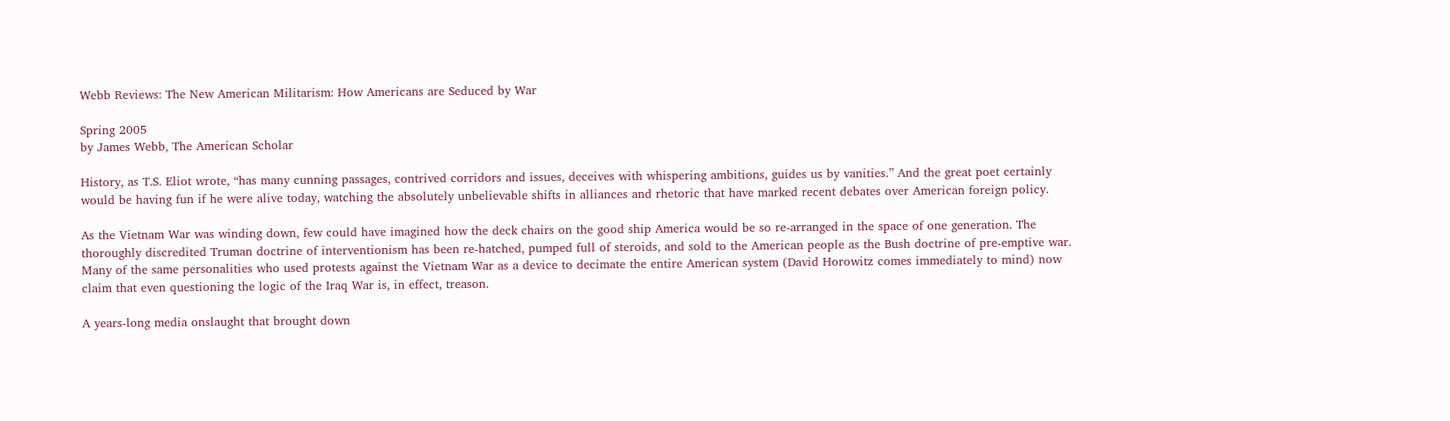Webb Reviews: The New American Militarism: How Americans are Seduced by War

Spring 2005
by James Webb, The American Scholar

History, as T.S. Eliot wrote, “has many cunning passages, contrived corridors and issues, deceives with whispering ambitions, guides us by vanities.” And the great poet certainly would be having fun if he were alive today, watching the absolutely unbelievable shifts in alliances and rhetoric that have marked recent debates over American foreign policy.

As the Vietnam War was winding down, few could have imagined how the deck chairs on the good ship America would be so re-arranged in the space of one generation. The thoroughly discredited Truman doctrine of interventionism has been re-hatched, pumped full of steroids, and sold to the American people as the Bush doctrine of pre-emptive war. Many of the same personalities who used protests against the Vietnam War as a device to decimate the entire American system (David Horowitz comes immediately to mind) now claim that even questioning the logic of the Iraq War is, in effect, treason.

A years-long media onslaught that brought down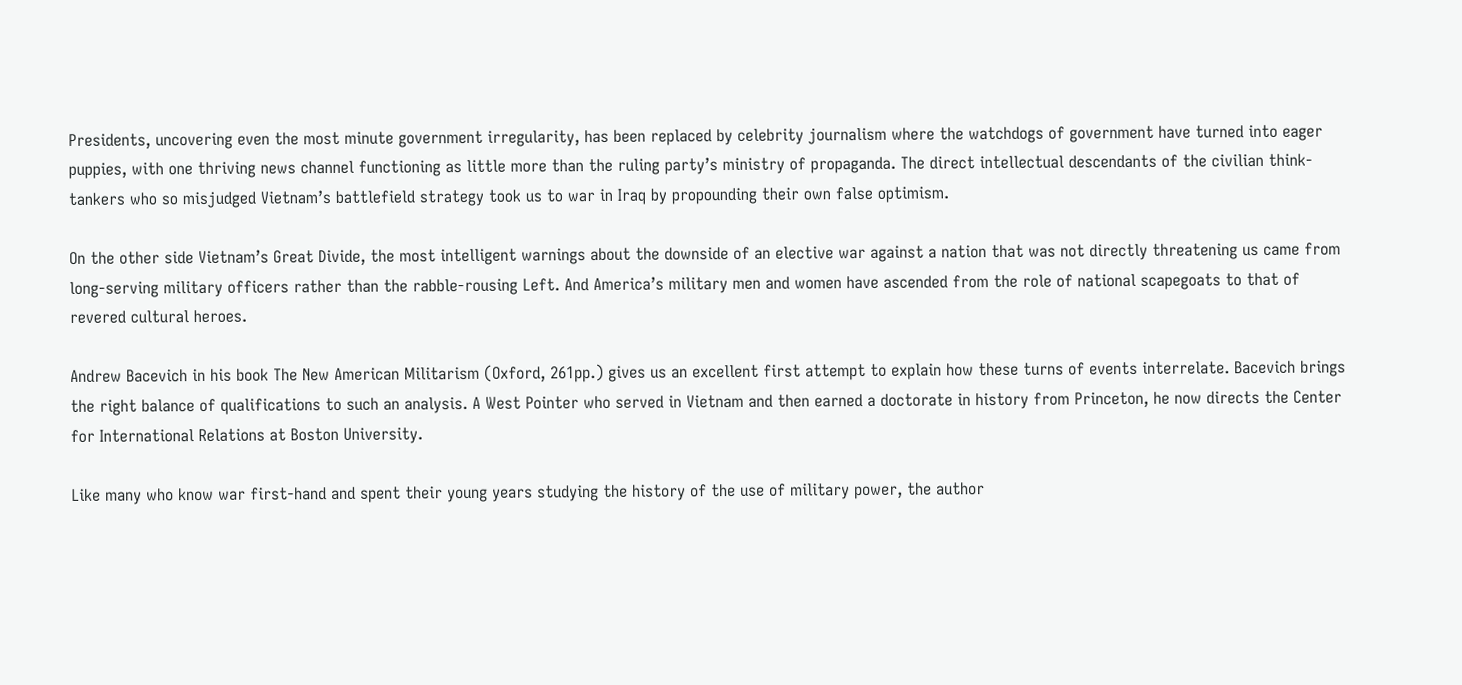Presidents, uncovering even the most minute government irregularity, has been replaced by celebrity journalism where the watchdogs of government have turned into eager puppies, with one thriving news channel functioning as little more than the ruling party’s ministry of propaganda. The direct intellectual descendants of the civilian think-tankers who so misjudged Vietnam’s battlefield strategy took us to war in Iraq by propounding their own false optimism.

On the other side Vietnam’s Great Divide, the most intelligent warnings about the downside of an elective war against a nation that was not directly threatening us came from long-serving military officers rather than the rabble-rousing Left. And America’s military men and women have ascended from the role of national scapegoats to that of revered cultural heroes.

Andrew Bacevich in his book The New American Militarism (Oxford, 261pp.) gives us an excellent first attempt to explain how these turns of events interrelate. Bacevich brings the right balance of qualifications to such an analysis. A West Pointer who served in Vietnam and then earned a doctorate in history from Princeton, he now directs the Center for International Relations at Boston University.

Like many who know war first-hand and spent their young years studying the history of the use of military power, the author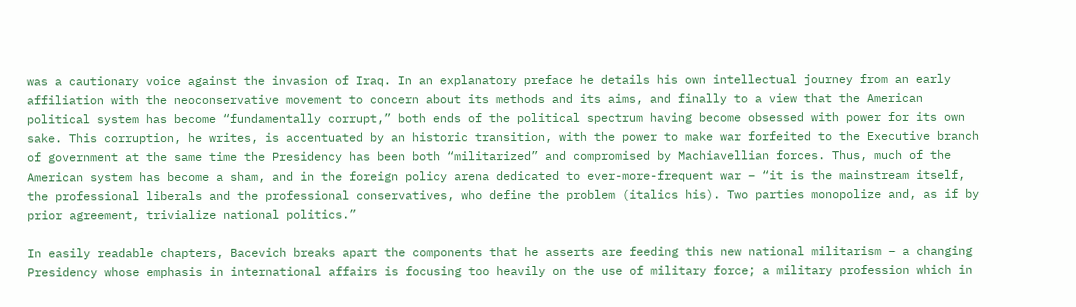was a cautionary voice against the invasion of Iraq. In an explanatory preface he details his own intellectual journey from an early affiliation with the neoconservative movement to concern about its methods and its aims, and finally to a view that the American political system has become “fundamentally corrupt,” both ends of the political spectrum having become obsessed with power for its own sake. This corruption, he writes, is accentuated by an historic transition, with the power to make war forfeited to the Executive branch of government at the same time the Presidency has been both “militarized” and compromised by Machiavellian forces. Thus, much of the American system has become a sham, and in the foreign policy arena dedicated to ever-more-frequent war – “it is the mainstream itself, the professional liberals and the professional conservatives, who define the problem (italics his). Two parties monopolize and, as if by prior agreement, trivialize national politics.”

In easily readable chapters, Bacevich breaks apart the components that he asserts are feeding this new national militarism – a changing Presidency whose emphasis in international affairs is focusing too heavily on the use of military force; a military profession which in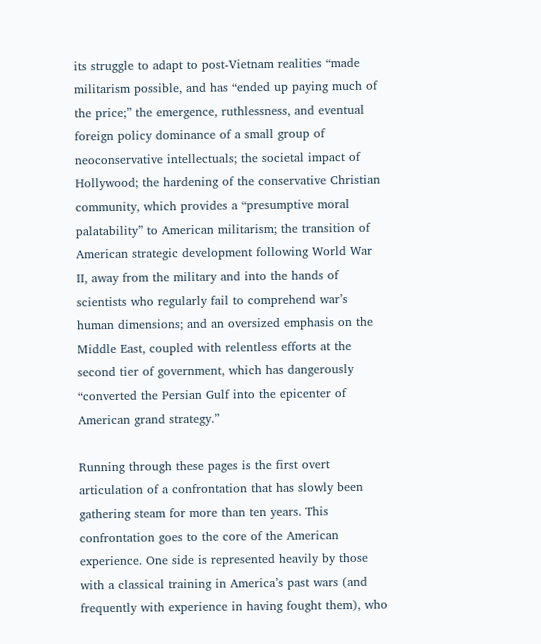its struggle to adapt to post-Vietnam realities “made militarism possible, and has “ended up paying much of the price;” the emergence, ruthlessness, and eventual foreign policy dominance of a small group of neoconservative intellectuals; the societal impact of Hollywood; the hardening of the conservative Christian community, which provides a “presumptive moral palatability” to American militarism; the transition of American strategic development following World War II, away from the military and into the hands of scientists who regularly fail to comprehend war’s human dimensions; and an oversized emphasis on the Middle East, coupled with relentless efforts at the second tier of government, which has dangerously “converted the Persian Gulf into the epicenter of American grand strategy.”

Running through these pages is the first overt articulation of a confrontation that has slowly been gathering steam for more than ten years. This confrontation goes to the core of the American experience. One side is represented heavily by those with a classical training in America’s past wars (and frequently with experience in having fought them), who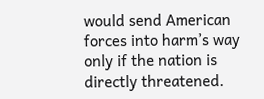would send American forces into harm’s way only if the nation is directly threatened.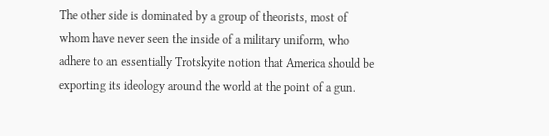The other side is dominated by a group of theorists, most of whom have never seen the inside of a military uniform, who adhere to an essentially Trotskyite notion that America should be exporting its ideology around the world at the point of a gun.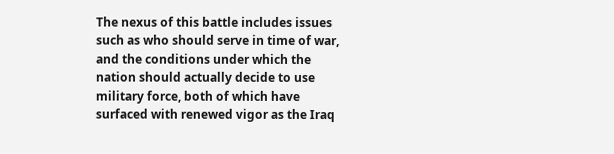The nexus of this battle includes issues such as who should serve in time of war, and the conditions under which the nation should actually decide to use military force, both of which have surfaced with renewed vigor as the Iraq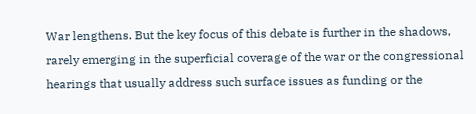War lengthens. But the key focus of this debate is further in the shadows, rarely emerging in the superficial coverage of the war or the congressional hearings that usually address such surface issues as funding or the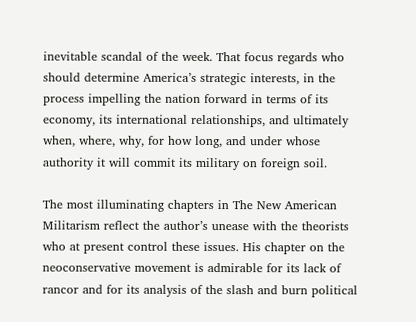inevitable scandal of the week. That focus regards who should determine America’s strategic interests, in the process impelling the nation forward in terms of its economy, its international relationships, and ultimately when, where, why, for how long, and under whose authority it will commit its military on foreign soil.

The most illuminating chapters in The New American Militarism reflect the author’s unease with the theorists who at present control these issues. His chapter on the neoconservative movement is admirable for its lack of rancor and for its analysis of the slash and burn political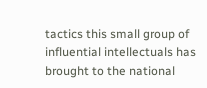tactics this small group of influential intellectuals has brought to the national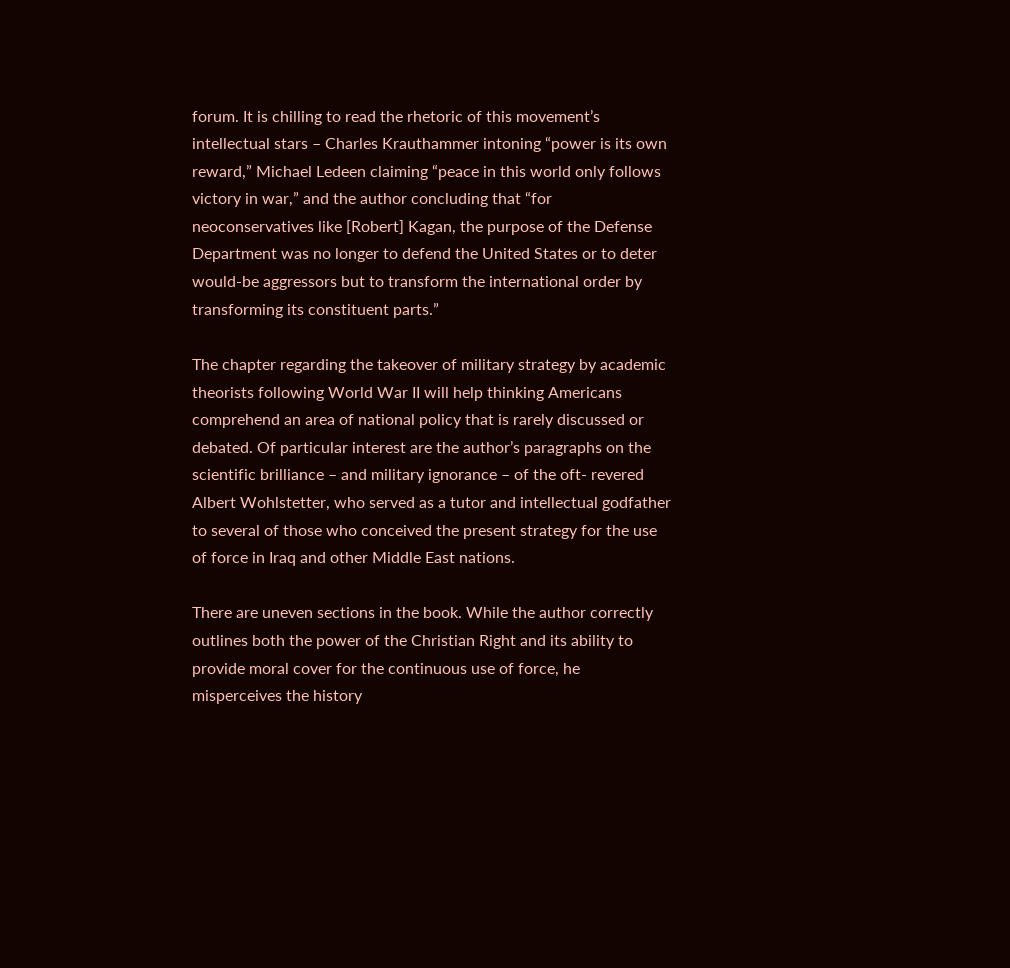forum. It is chilling to read the rhetoric of this movement’s intellectual stars – Charles Krauthammer intoning “power is its own reward,” Michael Ledeen claiming “peace in this world only follows victory in war,” and the author concluding that “for neoconservatives like [Robert] Kagan, the purpose of the Defense Department was no longer to defend the United States or to deter would-be aggressors but to transform the international order by transforming its constituent parts.”

The chapter regarding the takeover of military strategy by academic theorists following World War II will help thinking Americans comprehend an area of national policy that is rarely discussed or debated. Of particular interest are the author’s paragraphs on the scientific brilliance – and military ignorance – of the oft- revered Albert Wohlstetter, who served as a tutor and intellectual godfather to several of those who conceived the present strategy for the use of force in Iraq and other Middle East nations.

There are uneven sections in the book. While the author correctly outlines both the power of the Christian Right and its ability to provide moral cover for the continuous use of force, he misperceives the history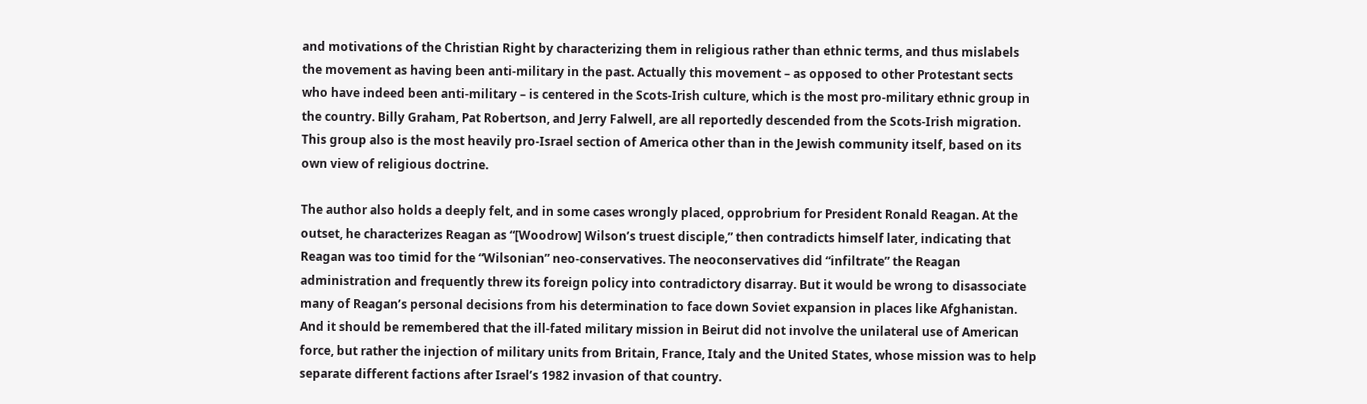and motivations of the Christian Right by characterizing them in religious rather than ethnic terms, and thus mislabels the movement as having been anti-military in the past. Actually this movement – as opposed to other Protestant sects who have indeed been anti-military – is centered in the Scots-Irish culture, which is the most pro-military ethnic group in the country. Billy Graham, Pat Robertson, and Jerry Falwell, are all reportedly descended from the Scots-Irish migration. This group also is the most heavily pro-Israel section of America other than in the Jewish community itself, based on its own view of religious doctrine.

The author also holds a deeply felt, and in some cases wrongly placed, opprobrium for President Ronald Reagan. At the outset, he characterizes Reagan as “[Woodrow] Wilson’s truest disciple,” then contradicts himself later, indicating that Reagan was too timid for the “Wilsonian” neo-conservatives. The neoconservatives did “infiltrate” the Reagan administration and frequently threw its foreign policy into contradictory disarray. But it would be wrong to disassociate many of Reagan’s personal decisions from his determination to face down Soviet expansion in places like Afghanistan. And it should be remembered that the ill-fated military mission in Beirut did not involve the unilateral use of American force, but rather the injection of military units from Britain, France, Italy and the United States, whose mission was to help separate different factions after Israel’s 1982 invasion of that country.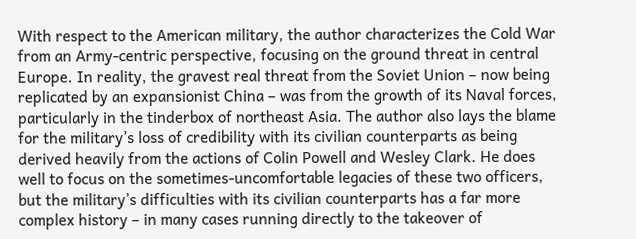With respect to the American military, the author characterizes the Cold War from an Army-centric perspective, focusing on the ground threat in central Europe. In reality, the gravest real threat from the Soviet Union – now being replicated by an expansionist China – was from the growth of its Naval forces, particularly in the tinderbox of northeast Asia. The author also lays the blame for the military’s loss of credibility with its civilian counterparts as being derived heavily from the actions of Colin Powell and Wesley Clark. He does well to focus on the sometimes-uncomfortable legacies of these two officers, but the military’s difficulties with its civilian counterparts has a far more complex history – in many cases running directly to the takeover of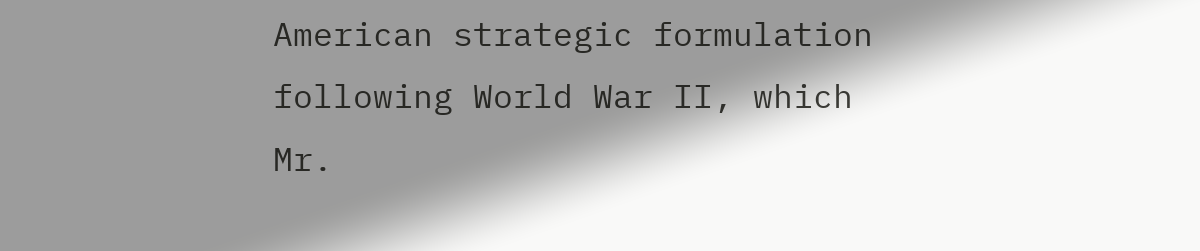American strategic formulation following World War II, which Mr.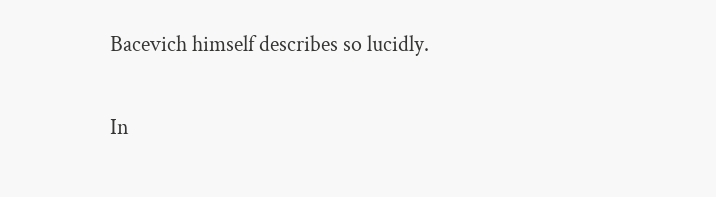Bacevich himself describes so lucidly.

In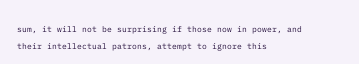sum, it will not be surprising if those now in power, and their intellectual patrons, attempt to ignore this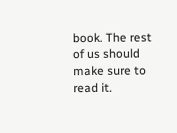book. The rest of us should make sure to read it.